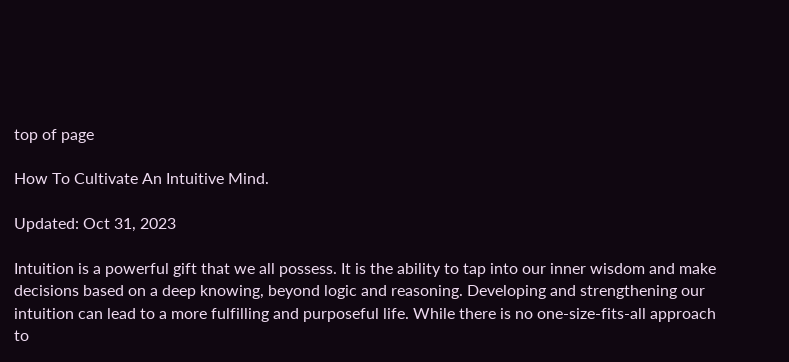top of page

How To Cultivate An Intuitive Mind.

Updated: Oct 31, 2023

Intuition is a powerful gift that we all possess. It is the ability to tap into our inner wisdom and make decisions based on a deep knowing, beyond logic and reasoning. Developing and strengthening our intuition can lead to a more fulfilling and purposeful life. While there is no one-size-fits-all approach to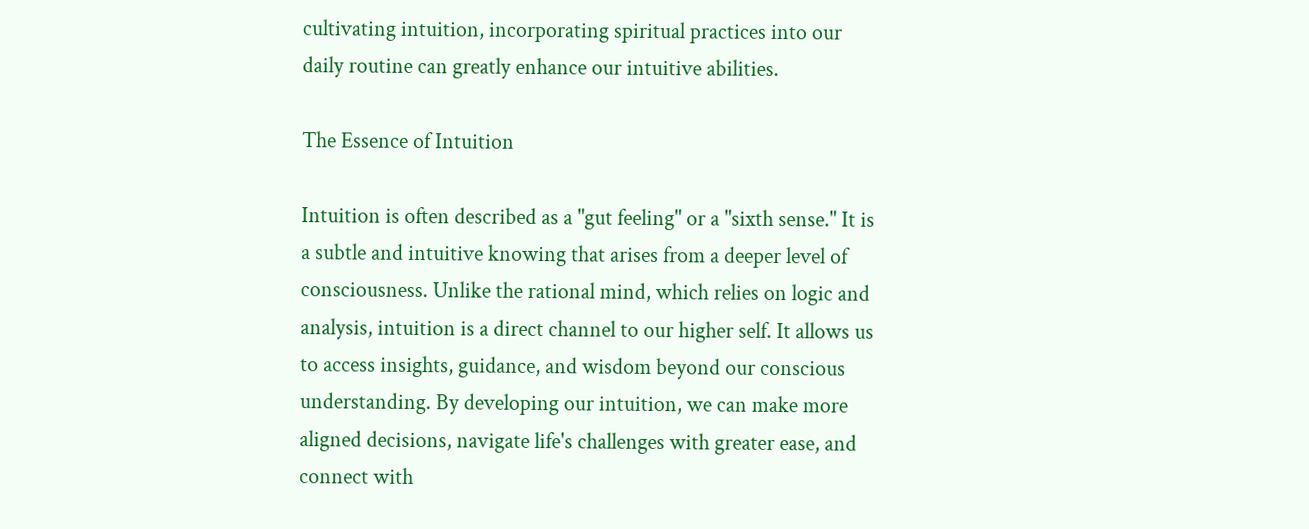cultivating intuition, incorporating spiritual practices into our daily routine can greatly enhance our intuitive abilities.

The Essence of Intuition

Intuition is often described as a "gut feeling" or a "sixth sense." It is a subtle and intuitive knowing that arises from a deeper level of consciousness. Unlike the rational mind, which relies on logic and analysis, intuition is a direct channel to our higher self. It allows us to access insights, guidance, and wisdom beyond our conscious understanding. By developing our intuition, we can make more aligned decisions, navigate life's challenges with greater ease, and connect with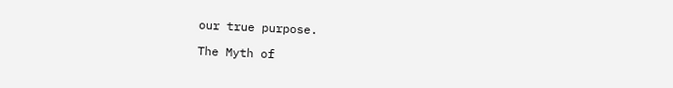our true purpose.

The Myth of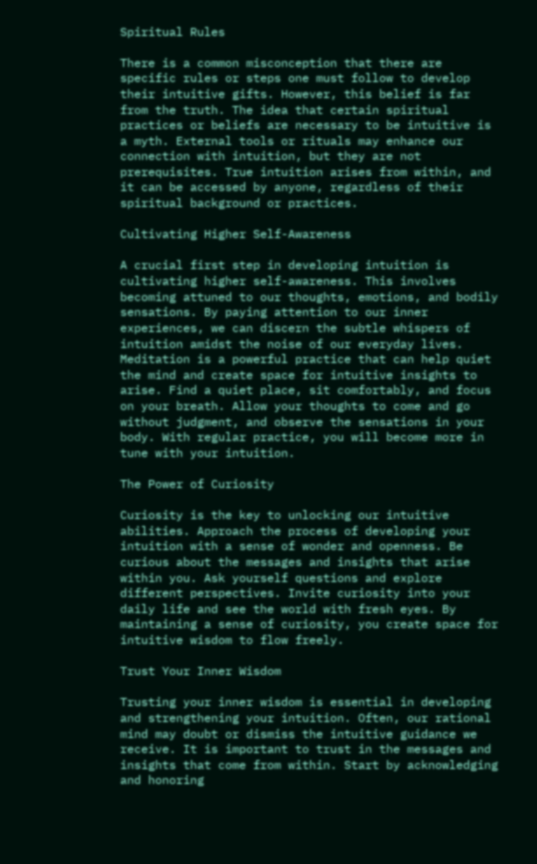Spiritual Rules

There is a common misconception that there are specific rules or steps one must follow to develop their intuitive gifts. However, this belief is far from the truth. The idea that certain spiritual practices or beliefs are necessary to be intuitive is a myth. External tools or rituals may enhance our connection with intuition, but they are not prerequisites. True intuition arises from within, and it can be accessed by anyone, regardless of their spiritual background or practices.

Cultivating Higher Self-Awareness

A crucial first step in developing intuition is cultivating higher self-awareness. This involves becoming attuned to our thoughts, emotions, and bodily sensations. By paying attention to our inner experiences, we can discern the subtle whispers of intuition amidst the noise of our everyday lives. Meditation is a powerful practice that can help quiet the mind and create space for intuitive insights to arise. Find a quiet place, sit comfortably, and focus on your breath. Allow your thoughts to come and go without judgment, and observe the sensations in your body. With regular practice, you will become more in tune with your intuition.

The Power of Curiosity

Curiosity is the key to unlocking our intuitive abilities. Approach the process of developing your intuition with a sense of wonder and openness. Be curious about the messages and insights that arise within you. Ask yourself questions and explore different perspectives. Invite curiosity into your daily life and see the world with fresh eyes. By maintaining a sense of curiosity, you create space for intuitive wisdom to flow freely.

Trust Your Inner Wisdom

Trusting your inner wisdom is essential in developing and strengthening your intuition. Often, our rational mind may doubt or dismiss the intuitive guidance we receive. It is important to trust in the messages and insights that come from within. Start by acknowledging and honoring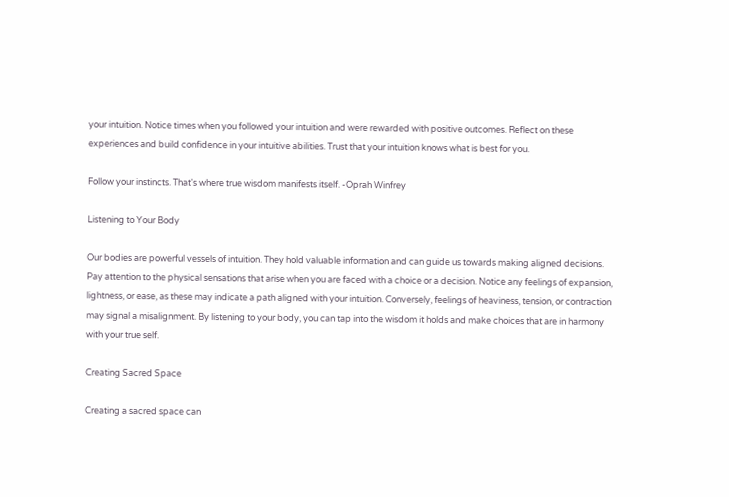your intuition. Notice times when you followed your intuition and were rewarded with positive outcomes. Reflect on these experiences and build confidence in your intuitive abilities. Trust that your intuition knows what is best for you.

Follow your instincts. That's where true wisdom manifests itself. -Oprah Winfrey

Listening to Your Body

Our bodies are powerful vessels of intuition. They hold valuable information and can guide us towards making aligned decisions. Pay attention to the physical sensations that arise when you are faced with a choice or a decision. Notice any feelings of expansion, lightness, or ease, as these may indicate a path aligned with your intuition. Conversely, feelings of heaviness, tension, or contraction may signal a misalignment. By listening to your body, you can tap into the wisdom it holds and make choices that are in harmony with your true self.

Creating Sacred Space

Creating a sacred space can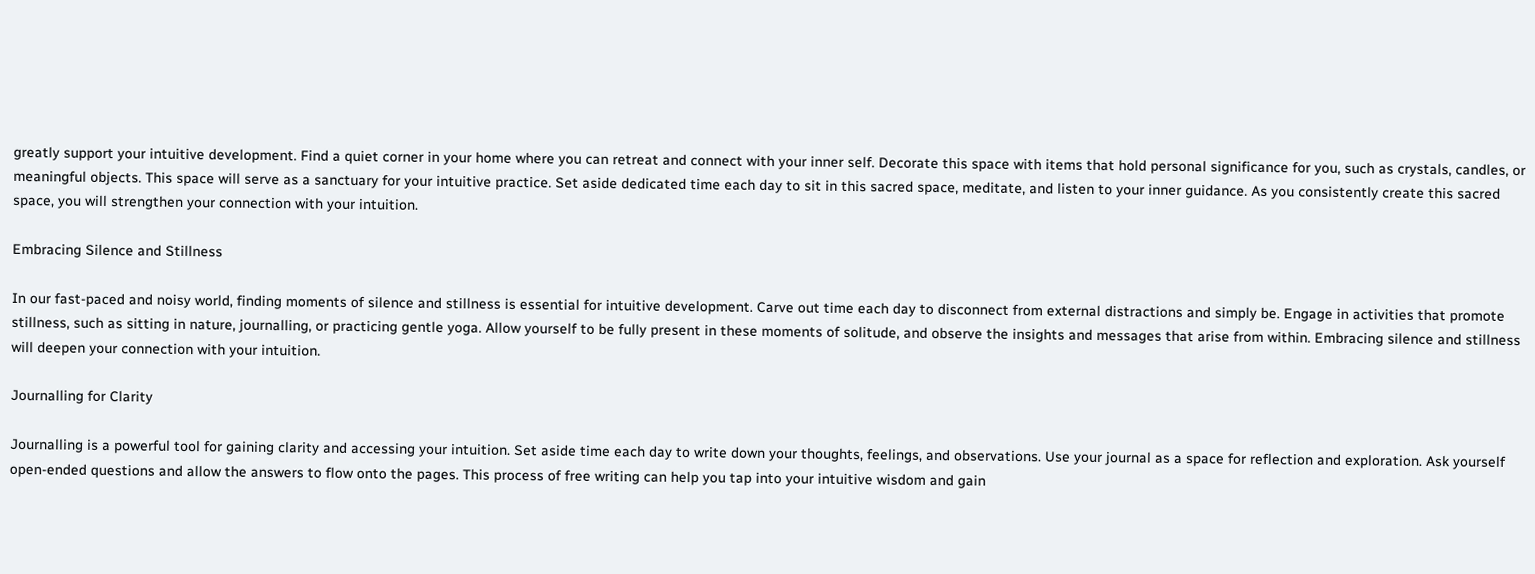greatly support your intuitive development. Find a quiet corner in your home where you can retreat and connect with your inner self. Decorate this space with items that hold personal significance for you, such as crystals, candles, or meaningful objects. This space will serve as a sanctuary for your intuitive practice. Set aside dedicated time each day to sit in this sacred space, meditate, and listen to your inner guidance. As you consistently create this sacred space, you will strengthen your connection with your intuition.

Embracing Silence and Stillness

In our fast-paced and noisy world, finding moments of silence and stillness is essential for intuitive development. Carve out time each day to disconnect from external distractions and simply be. Engage in activities that promote stillness, such as sitting in nature, journalling, or practicing gentle yoga. Allow yourself to be fully present in these moments of solitude, and observe the insights and messages that arise from within. Embracing silence and stillness will deepen your connection with your intuition.

Journalling for Clarity

Journalling is a powerful tool for gaining clarity and accessing your intuition. Set aside time each day to write down your thoughts, feelings, and observations. Use your journal as a space for reflection and exploration. Ask yourself open-ended questions and allow the answers to flow onto the pages. This process of free writing can help you tap into your intuitive wisdom and gain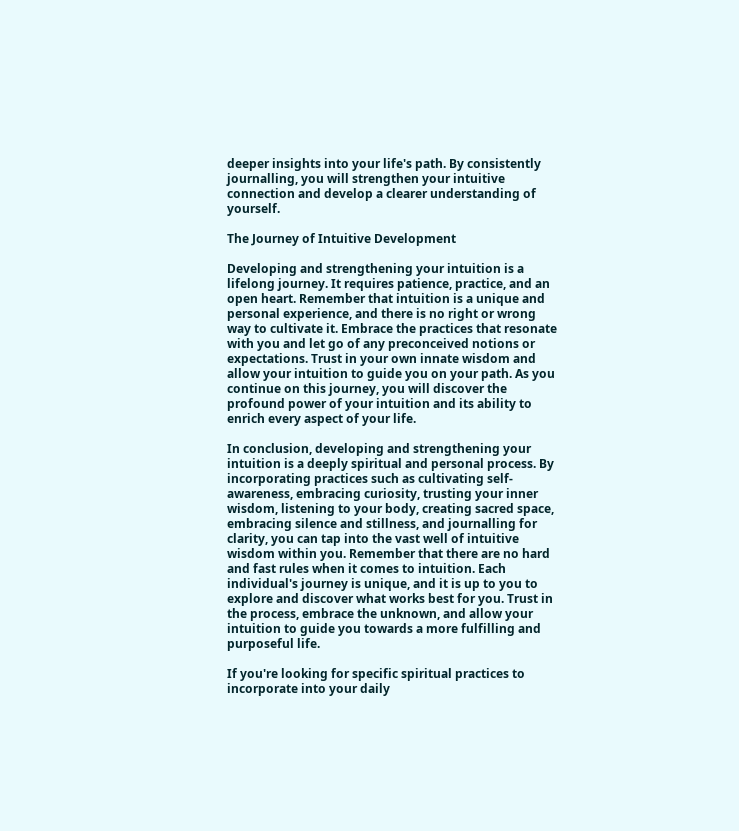deeper insights into your life's path. By consistently journalling, you will strengthen your intuitive connection and develop a clearer understanding of yourself.

The Journey of Intuitive Development

Developing and strengthening your intuition is a lifelong journey. It requires patience, practice, and an open heart. Remember that intuition is a unique and personal experience, and there is no right or wrong way to cultivate it. Embrace the practices that resonate with you and let go of any preconceived notions or expectations. Trust in your own innate wisdom and allow your intuition to guide you on your path. As you continue on this journey, you will discover the profound power of your intuition and its ability to enrich every aspect of your life.

In conclusion, developing and strengthening your intuition is a deeply spiritual and personal process. By incorporating practices such as cultivating self-awareness, embracing curiosity, trusting your inner wisdom, listening to your body, creating sacred space, embracing silence and stillness, and journalling for clarity, you can tap into the vast well of intuitive wisdom within you. Remember that there are no hard and fast rules when it comes to intuition. Each individual's journey is unique, and it is up to you to explore and discover what works best for you. Trust in the process, embrace the unknown, and allow your intuition to guide you towards a more fulfilling and purposeful life.

If you're looking for specific spiritual practices to incorporate into your daily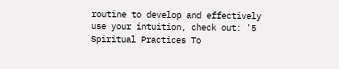routine to develop and effectively use your intuition, check out: '5 Spiritual Practices To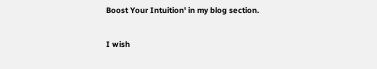Boost Your Intuition' in my blog section.

I wish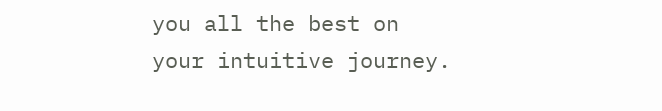you all the best on your intuitive journey.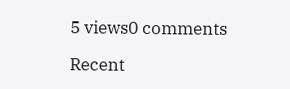5 views0 comments

Recent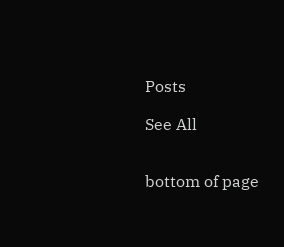Posts

See All


bottom of page